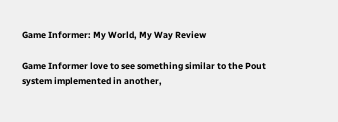Game Informer: My World, My Way Review

Game Informer love to see something similar to the Pout system implemented in another,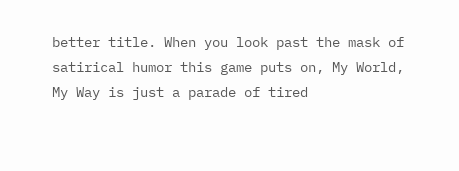better title. When you look past the mask of satirical humor this game puts on, My World, My Way is just a parade of tired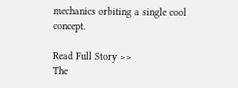mechanics orbiting a single cool concept.

Read Full Story >>
The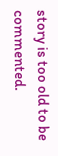story is too old to be commented.